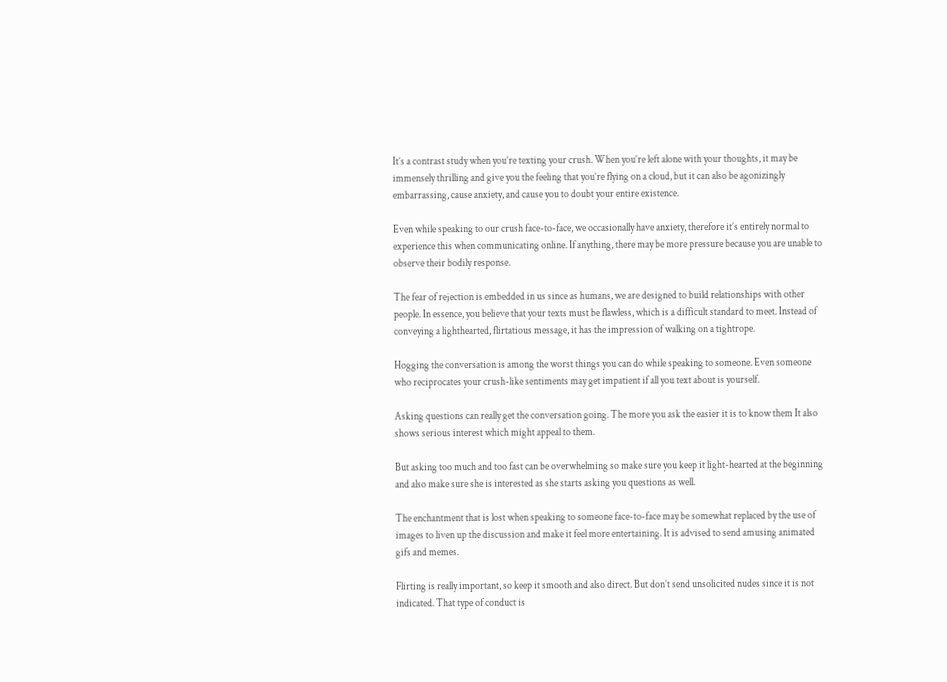It’s a contrast study when you’re texting your crush. When you’re left alone with your thoughts, it may be immensely thrilling and give you the feeling that you’re flying on a cloud, but it can also be agonizingly embarrassing, cause anxiety, and cause you to doubt your entire existence.

Even while speaking to our crush face-to-face, we occasionally have anxiety, therefore it’s entirely normal to experience this when communicating online. If anything, there may be more pressure because you are unable to observe their bodily response.

The fear of rejection is embedded in us since as humans, we are designed to build relationships with other people. In essence, you believe that your texts must be flawless, which is a difficult standard to meet. Instead of conveying a lighthearted, flirtatious message, it has the impression of walking on a tightrope.

Hogging the conversation is among the worst things you can do while speaking to someone. Even someone who reciprocates your crush-like sentiments may get impatient if all you text about is yourself.

Asking questions can really get the conversation going. The more you ask the easier it is to know them It also shows serious interest which might appeal to them.

But asking too much and too fast can be overwhelming so make sure you keep it light-hearted at the beginning and also make sure she is interested as she starts asking you questions as well.

The enchantment that is lost when speaking to someone face-to-face may be somewhat replaced by the use of images to liven up the discussion and make it feel more entertaining. It is advised to send amusing animated gifs and memes.

Flirting is really important, so keep it smooth and also direct. But don’t send unsolicited nudes since it is not indicated. That type of conduct is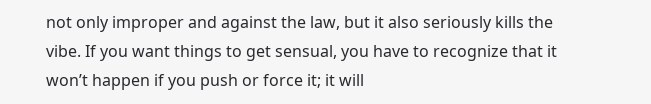not only improper and against the law, but it also seriously kills the vibe. If you want things to get sensual, you have to recognize that it won’t happen if you push or force it; it will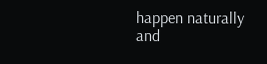happen naturally and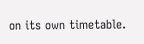on its own timetable.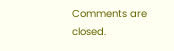Comments are closed.